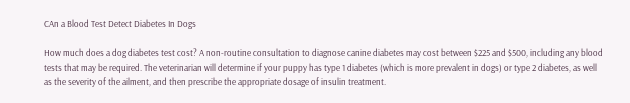CAn a Blood Test Detect Diabetes In Dogs

How much does a dog diabetes test cost? A non-routine consultation to diagnose canine diabetes may cost between $225 and $500, including any blood tests that may be required. The veterinarian will determine if your puppy has type 1 diabetes (which is more prevalent in dogs) or type 2 diabetes, as well as the severity of the ailment, and then prescribe the appropriate dosage of insulin treatment.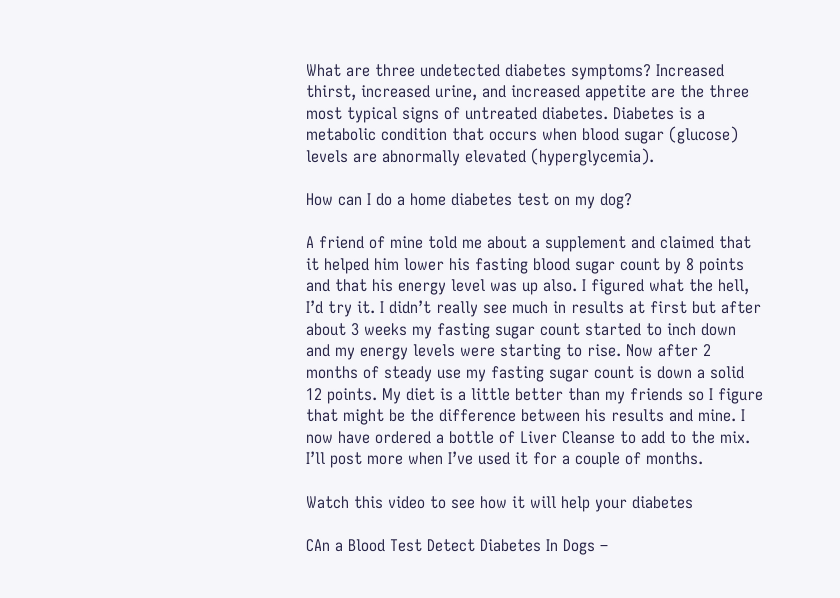What are three undetected diabetes symptoms? Increased thirst, increased urine, and increased appetite are the three most typical signs of untreated diabetes. Diabetes is a metabolic condition that occurs when blood sugar (glucose) levels are abnormally elevated (hyperglycemia).

How can I do a home diabetes test on my dog?

A friend of mine told me about a supplement and claimed that it helped him lower his fasting blood sugar count by 8 points and that his energy level was up also. I figured what the hell, I’d try it. I didn’t really see much in results at first but after about 3 weeks my fasting sugar count started to inch down and my energy levels were starting to rise. Now after 2 months of steady use my fasting sugar count is down a solid 12 points. My diet is a little better than my friends so I figure that might be the difference between his results and mine. I now have ordered a bottle of Liver Cleanse to add to the mix. I’ll post more when I’ve used it for a couple of months.

Watch this video to see how it will help your diabetes

CAn a Blood Test Detect Diabetes In Dogs –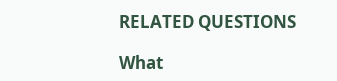RELATED QUESTIONS

What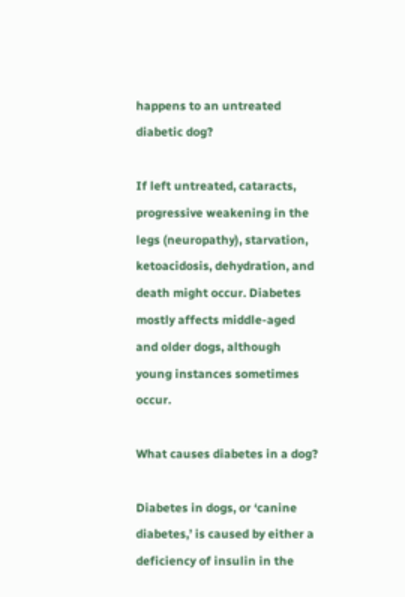happens to an untreated diabetic dog?

If left untreated, cataracts, progressive weakening in the legs (neuropathy), starvation, ketoacidosis, dehydration, and death might occur. Diabetes mostly affects middle-aged and older dogs, although young instances sometimes occur.

What causes diabetes in a dog?

Diabetes in dogs, or ‘canine diabetes,’ is caused by either a deficiency of insulin in the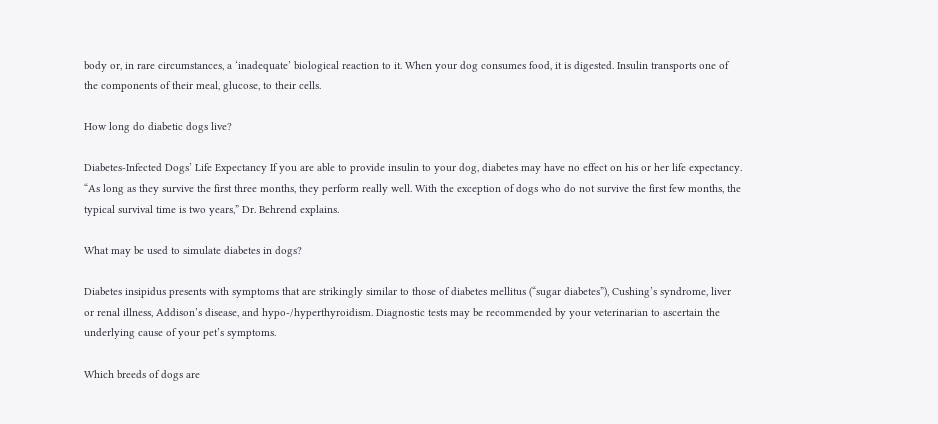body or, in rare circumstances, a ‘inadequate’ biological reaction to it. When your dog consumes food, it is digested. Insulin transports one of the components of their meal, glucose, to their cells.

How long do diabetic dogs live?

Diabetes-Infected Dogs’ Life Expectancy If you are able to provide insulin to your dog, diabetes may have no effect on his or her life expectancy. “As long as they survive the first three months, they perform really well. With the exception of dogs who do not survive the first few months, the typical survival time is two years,” Dr. Behrend explains.

What may be used to simulate diabetes in dogs?

Diabetes insipidus presents with symptoms that are strikingly similar to those of diabetes mellitus (“sugar diabetes”), Cushing’s syndrome, liver or renal illness, Addison’s disease, and hypo-/hyperthyroidism. Diagnostic tests may be recommended by your veterinarian to ascertain the underlying cause of your pet’s symptoms.

Which breeds of dogs are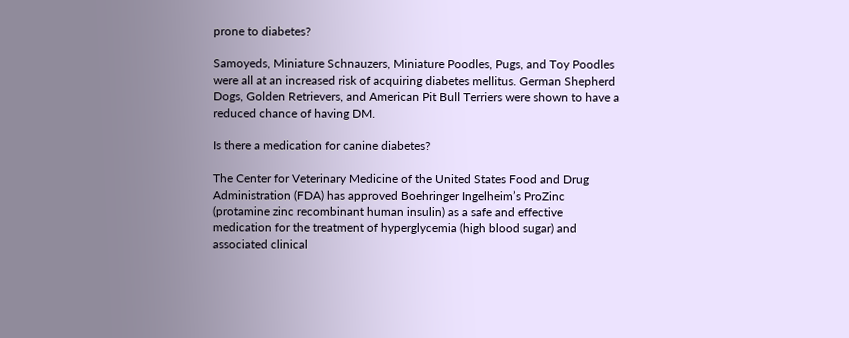prone to diabetes?

Samoyeds, Miniature Schnauzers, Miniature Poodles, Pugs, and Toy Poodles were all at an increased risk of acquiring diabetes mellitus. German Shepherd Dogs, Golden Retrievers, and American Pit Bull Terriers were shown to have a reduced chance of having DM.

Is there a medication for canine diabetes?

The Center for Veterinary Medicine of the United States Food and Drug Administration (FDA) has approved Boehringer Ingelheim’s ProZinc (protamine zinc recombinant human insulin) as a safe and effective medication for the treatment of hyperglycemia (high blood sugar) and associated clinical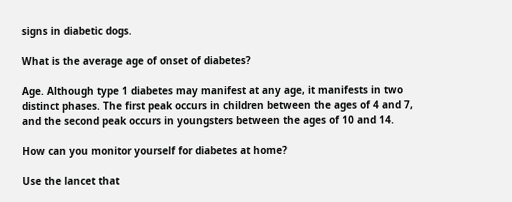signs in diabetic dogs.

What is the average age of onset of diabetes?

Age. Although type 1 diabetes may manifest at any age, it manifests in two distinct phases. The first peak occurs in children between the ages of 4 and 7, and the second peak occurs in youngsters between the ages of 10 and 14.

How can you monitor yourself for diabetes at home?

Use the lancet that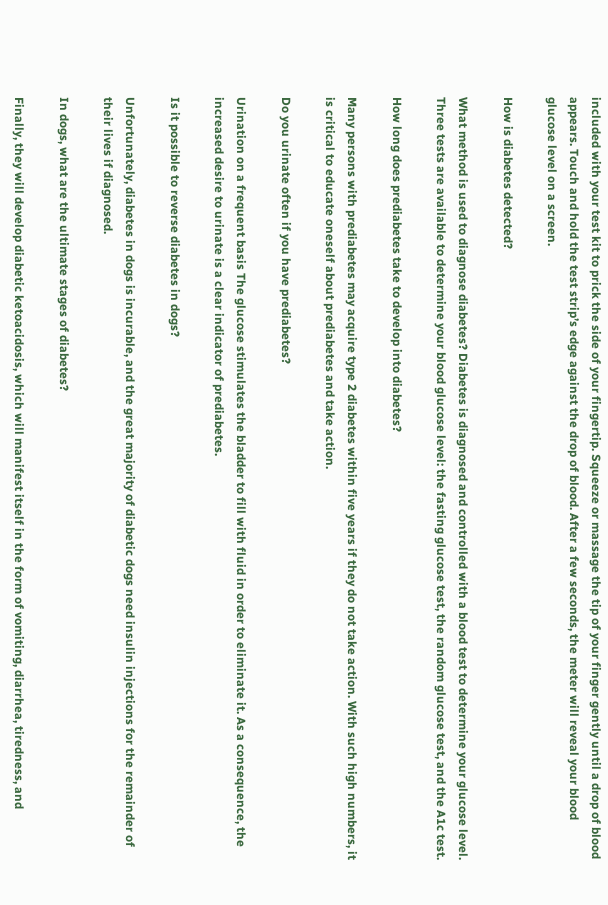included with your test kit to prick the side of your fingertip. Squeeze or massage the tip of your finger gently until a drop of blood appears. Touch and hold the test strip’s edge against the drop of blood. After a few seconds, the meter will reveal your blood glucose level on a screen.

How is diabetes detected?

What method is used to diagnose diabetes? Diabetes is diagnosed and controlled with a blood test to determine your glucose level. Three tests are available to determine your blood glucose level: the fasting glucose test, the random glucose test, and the A1c test.

How long does prediabetes take to develop into diabetes?

Many persons with prediabetes may acquire type 2 diabetes within five years if they do not take action. With such high numbers, it is critical to educate oneself about prediabetes and take action.

Do you urinate often if you have prediabetes?

Urination on a frequent basis The glucose stimulates the bladder to fill with fluid in order to eliminate it. As a consequence, the increased desire to urinate is a clear indicator of prediabetes.

Is it possible to reverse diabetes in dogs?

Unfortunately, diabetes in dogs is incurable, and the great majority of diabetic dogs need insulin injections for the remainder of their lives if diagnosed.

In dogs, what are the ultimate stages of diabetes?

Finally, they will develop diabetic ketoacidosis, which will manifest itself in the form of vomiting, diarrhea, tiredness, and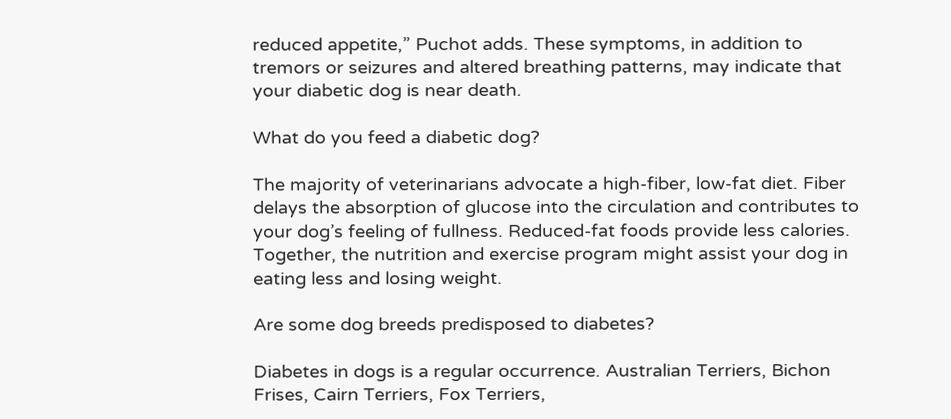reduced appetite,” Puchot adds. These symptoms, in addition to tremors or seizures and altered breathing patterns, may indicate that your diabetic dog is near death.

What do you feed a diabetic dog?

The majority of veterinarians advocate a high-fiber, low-fat diet. Fiber delays the absorption of glucose into the circulation and contributes to your dog’s feeling of fullness. Reduced-fat foods provide less calories. Together, the nutrition and exercise program might assist your dog in eating less and losing weight.

Are some dog breeds predisposed to diabetes?

Diabetes in dogs is a regular occurrence. Australian Terriers, Bichon Frises, Cairn Terriers, Fox Terriers,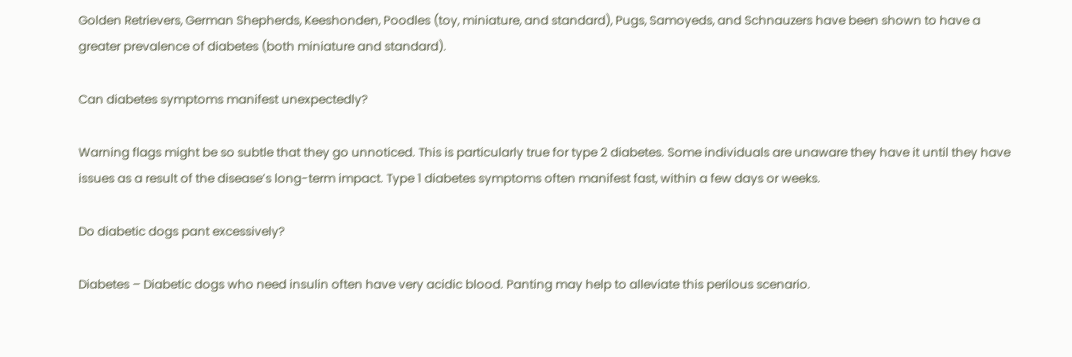Golden Retrievers, German Shepherds, Keeshonden, Poodles (toy, miniature, and standard), Pugs, Samoyeds, and Schnauzers have been shown to have a greater prevalence of diabetes (both miniature and standard).

Can diabetes symptoms manifest unexpectedly?

Warning flags might be so subtle that they go unnoticed. This is particularly true for type 2 diabetes. Some individuals are unaware they have it until they have issues as a result of the disease’s long-term impact. Type 1 diabetes symptoms often manifest fast, within a few days or weeks.

Do diabetic dogs pant excessively?

Diabetes – Diabetic dogs who need insulin often have very acidic blood. Panting may help to alleviate this perilous scenario.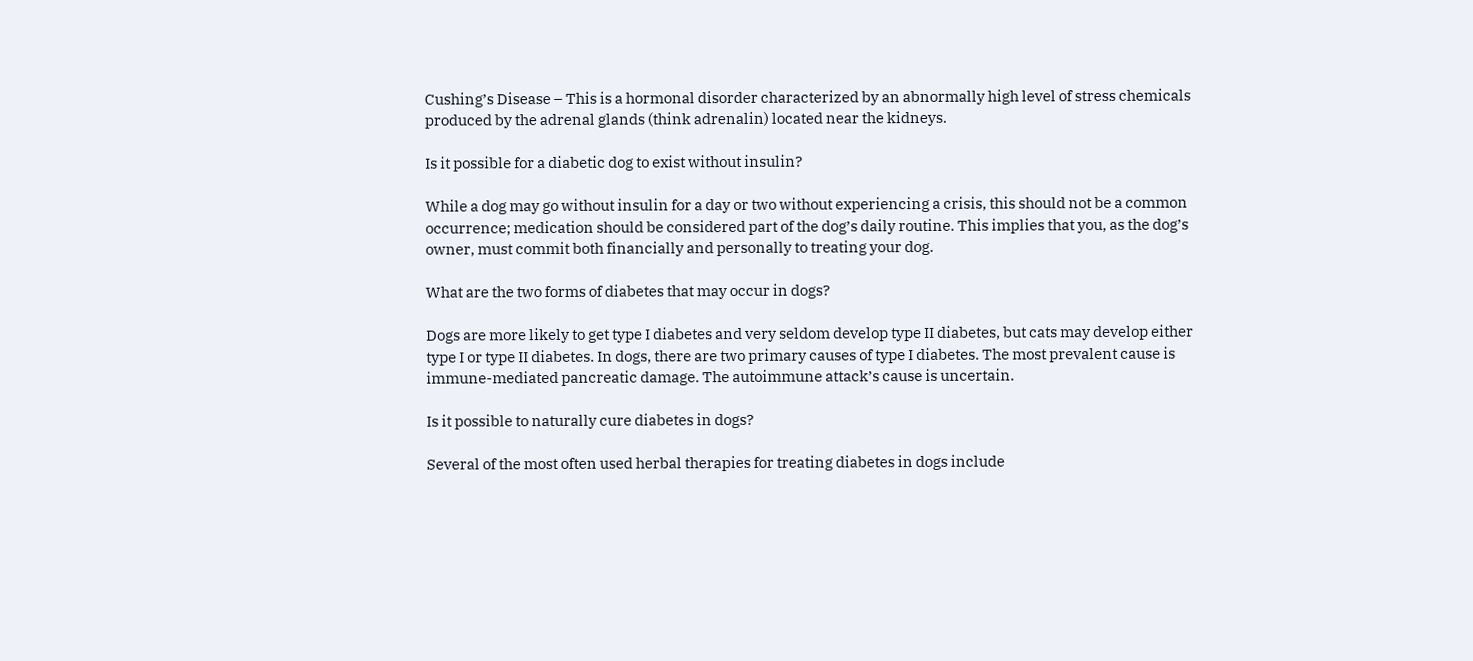Cushing’s Disease – This is a hormonal disorder characterized by an abnormally high level of stress chemicals produced by the adrenal glands (think adrenalin) located near the kidneys.

Is it possible for a diabetic dog to exist without insulin?

While a dog may go without insulin for a day or two without experiencing a crisis, this should not be a common occurrence; medication should be considered part of the dog’s daily routine. This implies that you, as the dog’s owner, must commit both financially and personally to treating your dog.

What are the two forms of diabetes that may occur in dogs?

Dogs are more likely to get type I diabetes and very seldom develop type II diabetes, but cats may develop either type I or type II diabetes. In dogs, there are two primary causes of type I diabetes. The most prevalent cause is immune-mediated pancreatic damage. The autoimmune attack’s cause is uncertain.

Is it possible to naturally cure diabetes in dogs?

Several of the most often used herbal therapies for treating diabetes in dogs include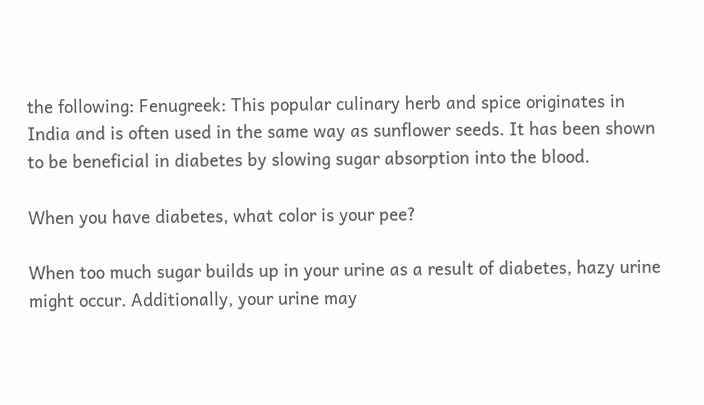the following: Fenugreek: This popular culinary herb and spice originates in India and is often used in the same way as sunflower seeds. It has been shown to be beneficial in diabetes by slowing sugar absorption into the blood.

When you have diabetes, what color is your pee?

When too much sugar builds up in your urine as a result of diabetes, hazy urine might occur. Additionally, your urine may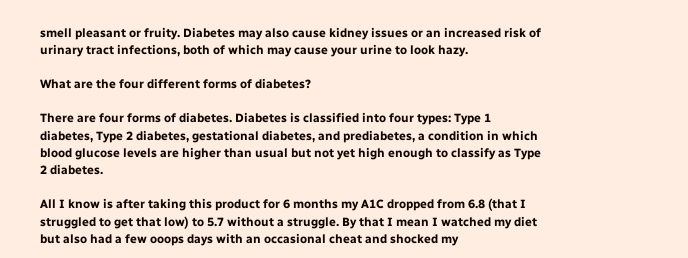smell pleasant or fruity. Diabetes may also cause kidney issues or an increased risk of urinary tract infections, both of which may cause your urine to look hazy.

What are the four different forms of diabetes?

There are four forms of diabetes. Diabetes is classified into four types: Type 1 diabetes, Type 2 diabetes, gestational diabetes, and prediabetes, a condition in which blood glucose levels are higher than usual but not yet high enough to classify as Type 2 diabetes.

All I know is after taking this product for 6 months my A1C dropped from 6.8 (that I struggled to get that low) to 5.7 without a struggle. By that I mean I watched my diet but also had a few ooops days with an occasional cheat and shocked my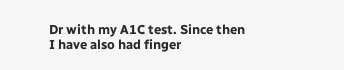Dr with my A1C test. Since then I have also had finger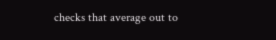checks that average out to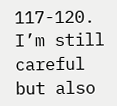117-120. I’m still careful but also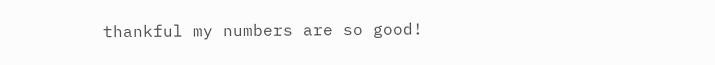thankful my numbers are so good!